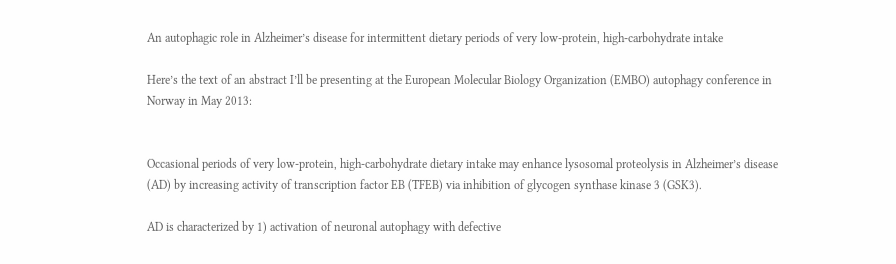An autophagic role in Alzheimer’s disease for intermittent dietary periods of very low-protein, high-carbohydrate intake

Here’s the text of an abstract I’ll be presenting at the European Molecular Biology Organization (EMBO) autophagy conference in Norway in May 2013:


Occasional periods of very low-protein, high-carbohydrate dietary intake may enhance lysosomal proteolysis in Alzheimer’s disease (AD) by increasing activity of transcription factor EB (TFEB) via inhibition of glycogen synthase kinase 3 (GSK3).

AD is characterized by 1) activation of neuronal autophagy with defective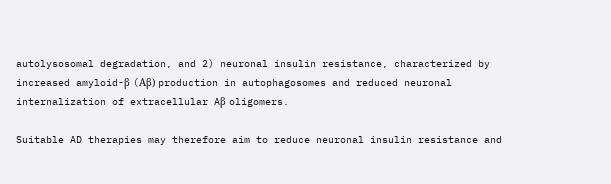autolysosomal degradation, and 2) neuronal insulin resistance, characterized by increased amyloid-β (Aβ) production in autophagosomes and reduced neuronal internalization of extracellular Aβ oligomers.

Suitable AD therapies may therefore aim to reduce neuronal insulin resistance and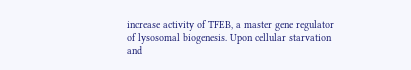increase activity of TFEB, a master gene regulator of lysosomal biogenesis. Upon cellular starvation and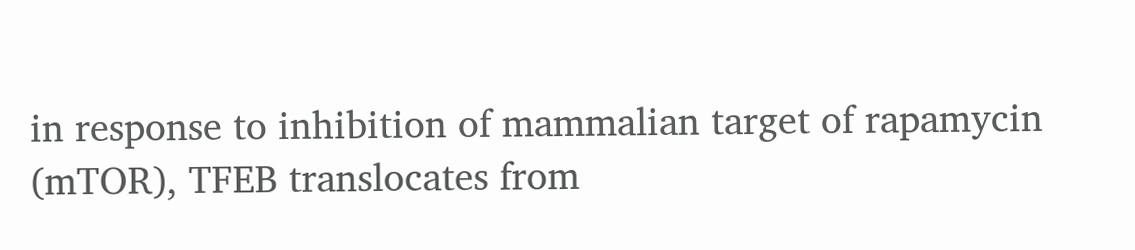in response to inhibition of mammalian target of rapamycin (mTOR), TFEB translocates from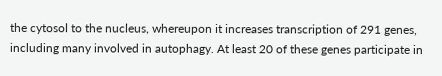the cytosol to the nucleus, whereupon it increases transcription of 291 genes, including many involved in autophagy. At least 20 of these genes participate in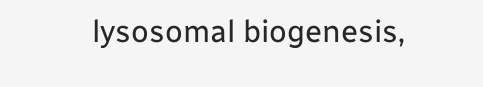lysosomal biogenesis,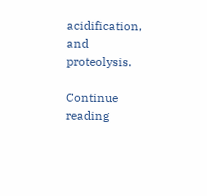acidification, and proteolysis.

Continue reading